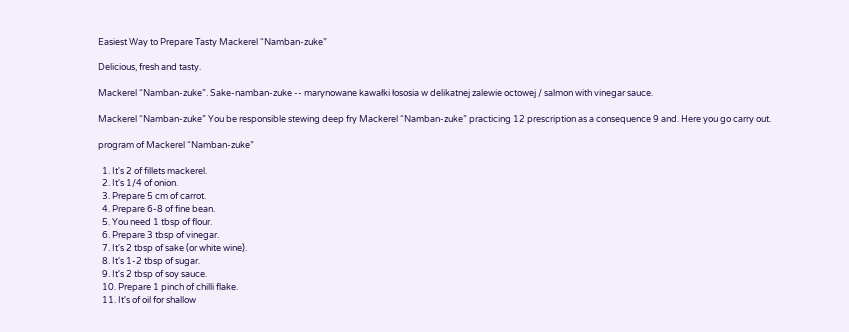Easiest Way to Prepare Tasty Mackerel “Namban-zuke”

Delicious, fresh and tasty.

Mackerel “Namban-zuke”. Sake-namban-zuke -- marynowane kawałki łososia w delikatnej zalewie octowej / salmon with vinegar sauce.

Mackerel “Namban-zuke” You be responsible stewing deep fry Mackerel “Namban-zuke” practicing 12 prescription as a consequence 9 and. Here you go carry out.

program of Mackerel “Namban-zuke”

  1. It's 2 of fillets mackerel.
  2. It's 1/4 of onion.
  3. Prepare 5 cm of carrot.
  4. Prepare 6-8 of fine bean.
  5. You need 1 tbsp of flour.
  6. Prepare 3 tbsp of vinegar.
  7. It's 2 tbsp of sake (or white wine).
  8. It's 1-2 tbsp of sugar.
  9. It's 2 tbsp of soy sauce.
  10. Prepare 1 pinch of chilli flake.
  11. It's of oil for shallow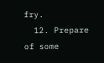fry.
  12. Prepare of some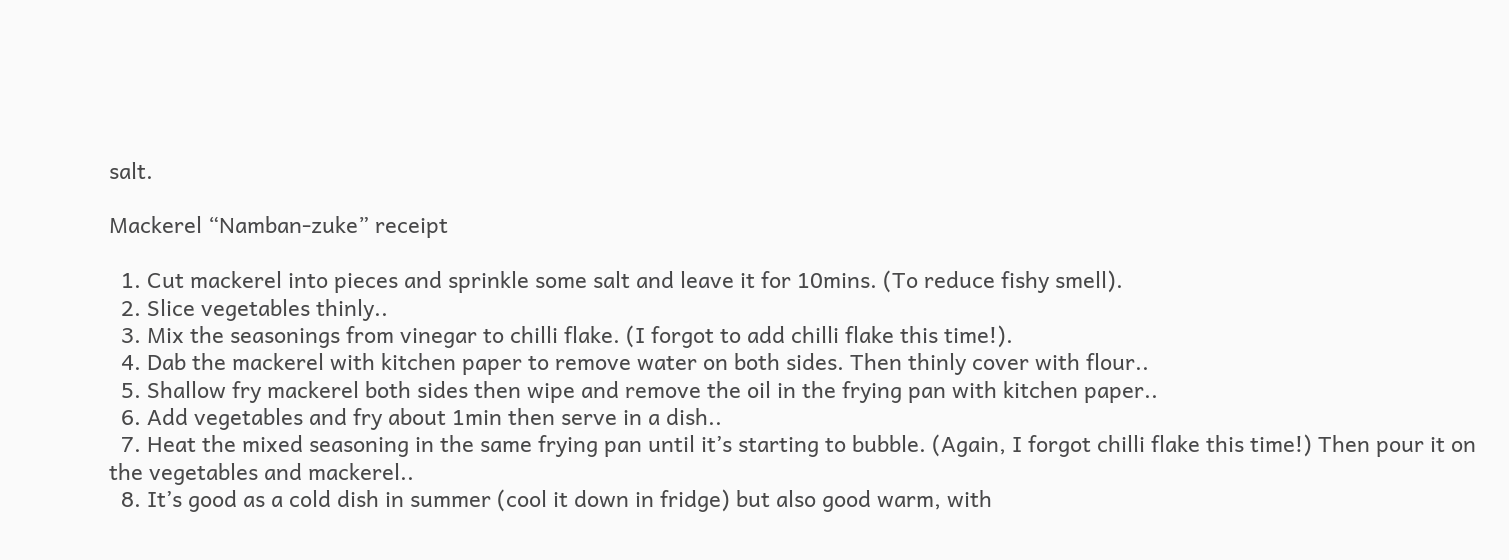salt.

Mackerel “Namban-zuke” receipt

  1. Cut mackerel into pieces and sprinkle some salt and leave it for 10mins. (To reduce fishy smell).
  2. Slice vegetables thinly..
  3. Mix the seasonings from vinegar to chilli flake. (I forgot to add chilli flake this time!).
  4. Dab the mackerel with kitchen paper to remove water on both sides. Then thinly cover with flour..
  5. Shallow fry mackerel both sides then wipe and remove the oil in the frying pan with kitchen paper..
  6. Add vegetables and fry about 1min then serve in a dish..
  7. Heat the mixed seasoning in the same frying pan until it’s starting to bubble. (Again, I forgot chilli flake this time!) Then pour it on the vegetables and mackerel..
  8. It’s good as a cold dish in summer (cool it down in fridge) but also good warm, with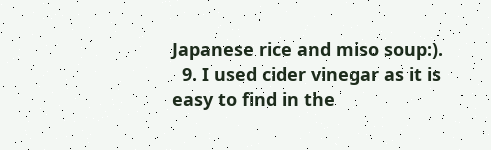Japanese rice and miso soup:).
  9. I used cider vinegar as it is easy to find in the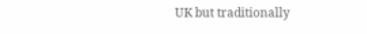UK but traditionally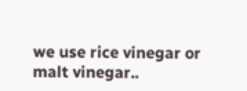we use rice vinegar or malt vinegar..